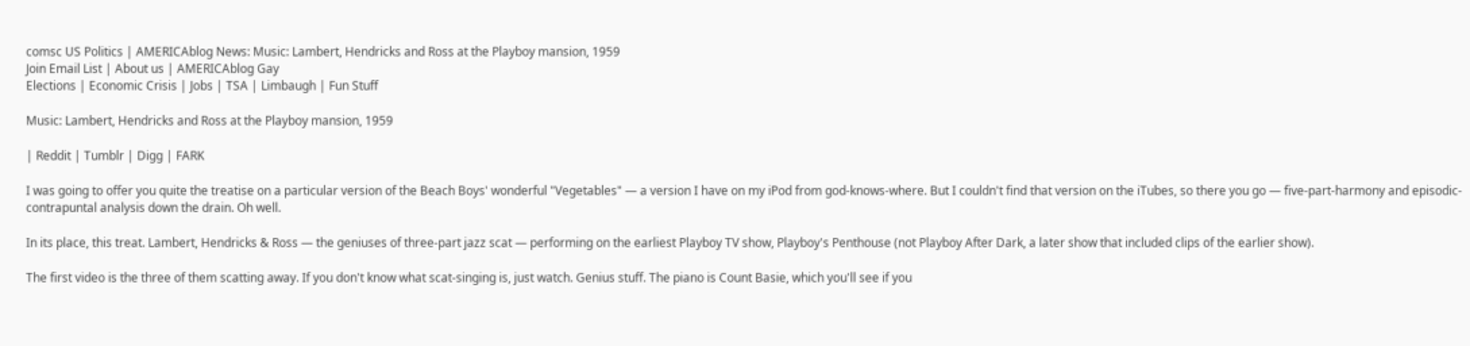comsc US Politics | AMERICAblog News: Music: Lambert, Hendricks and Ross at the Playboy mansion, 1959
Join Email List | About us | AMERICAblog Gay
Elections | Economic Crisis | Jobs | TSA | Limbaugh | Fun Stuff

Music: Lambert, Hendricks and Ross at the Playboy mansion, 1959

| Reddit | Tumblr | Digg | FARK

I was going to offer you quite the treatise on a particular version of the Beach Boys' wonderful "Vegetables" — a version I have on my iPod from god-knows-where. But I couldn't find that version on the iTubes, so there you go — five-part-harmony and episodic-contrapuntal analysis down the drain. Oh well.

In its place, this treat. Lambert, Hendricks & Ross — the geniuses of three-part jazz scat — performing on the earliest Playboy TV show, Playboy's Penthouse (not Playboy After Dark, a later show that included clips of the earlier show).

The first video is the three of them scatting away. If you don't know what scat-singing is, just watch. Genius stuff. The piano is Count Basie, which you'll see if you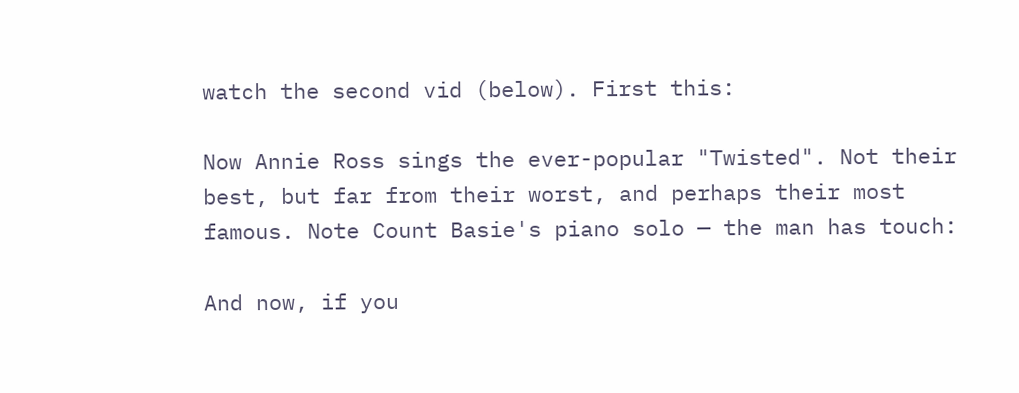watch the second vid (below). First this:

Now Annie Ross sings the ever-popular "Twisted". Not their best, but far from their worst, and perhaps their most famous. Note Count Basie's piano solo — the man has touch:

And now, if you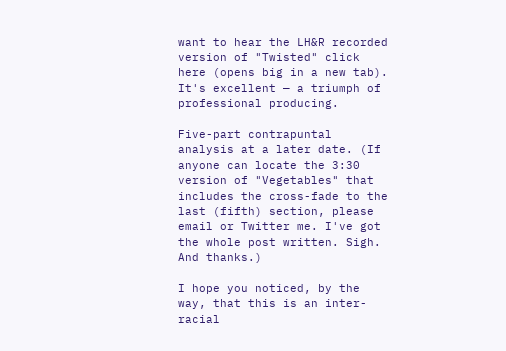want to hear the LH&R recorded version of "Twisted" click here (opens big in a new tab). It's excellent — a triumph of professional producing.

Five-part contrapuntal analysis at a later date. (If anyone can locate the 3:30 version of "Vegetables" that includes the cross-fade to the last (fifth) section, please email or Twitter me. I've got the whole post written. Sigh. And thanks.)

I hope you noticed, by the way, that this is an inter-racial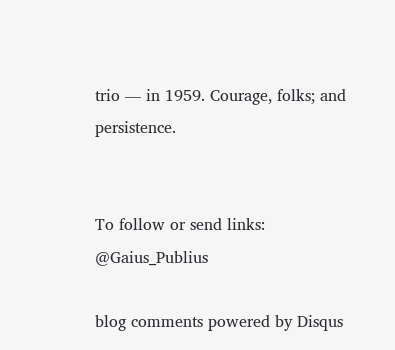trio — in 1959. Courage, folks; and persistence.


To follow or send links: @Gaius_Publius

blog comments powered by Disqus